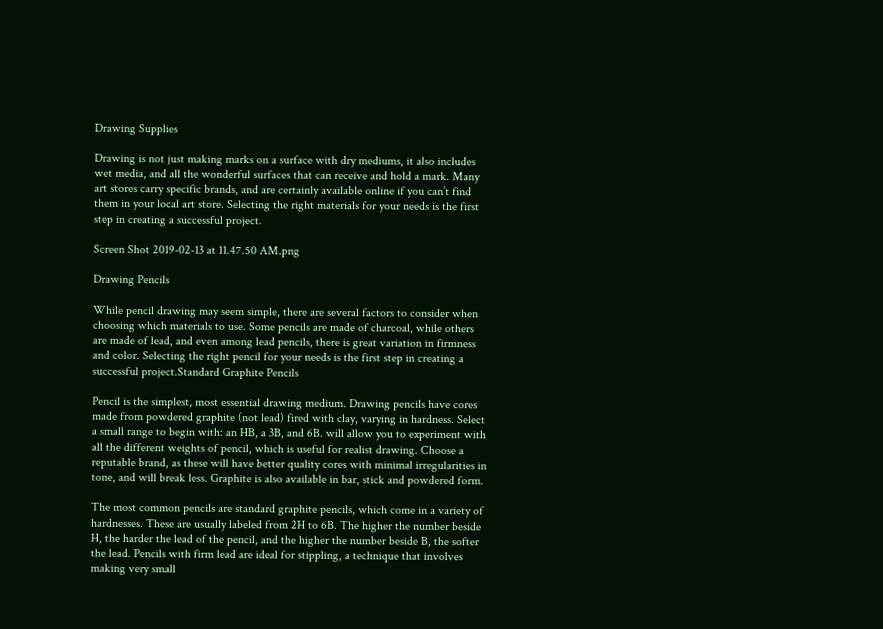Drawing Supplies

Drawing is not just making marks on a surface with dry mediums, it also includes wet media, and all the wonderful surfaces that can receive and hold a mark. Many art stores carry specific brands, and are certainly available online if you can’t find them in your local art store. Selecting the right materials for your needs is the first step in creating a successful project.

Screen Shot 2019-02-13 at 11.47.50 AM.png

Drawing Pencils

While pencil drawing may seem simple, there are several factors to consider when choosing which materials to use. Some pencils are made of charcoal, while others are made of lead, and even among lead pencils, there is great variation in firmness and color. Selecting the right pencil for your needs is the first step in creating a successful project.Standard Graphite Pencils

Pencil is the simplest, most essential drawing medium. Drawing pencils have cores made from powdered graphite (not lead) fired with clay, varying in hardness. Select a small range to begin with: an HB, a 3B, and 6B. will allow you to experiment with all the different weights of pencil, which is useful for realist drawing. Choose a reputable brand, as these will have better quality cores with minimal irregularities in tone, and will break less. Graphite is also available in bar, stick and powdered form.

The most common pencils are standard graphite pencils, which come in a variety of hardnesses. These are usually labeled from 2H to 6B. The higher the number beside H, the harder the lead of the pencil, and the higher the number beside B, the softer the lead. Pencils with firm lead are ideal for stippling, a technique that involves making very small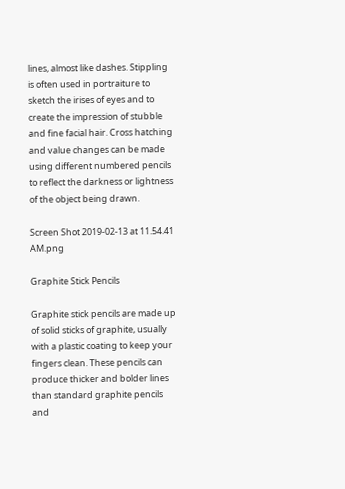lines, almost like dashes. Stippling is often used in portraiture to sketch the irises of eyes and to create the impression of stubble and fine facial hair. Cross hatching and value changes can be made using different numbered pencils to reflect the darkness or lightness of the object being drawn.

Screen Shot 2019-02-13 at 11.54.41 AM.png

Graphite Stick Pencils

Graphite stick pencils are made up of solid sticks of graphite, usually with a plastic coating to keep your fingers clean. These pencils can produce thicker and bolder lines than standard graphite pencils and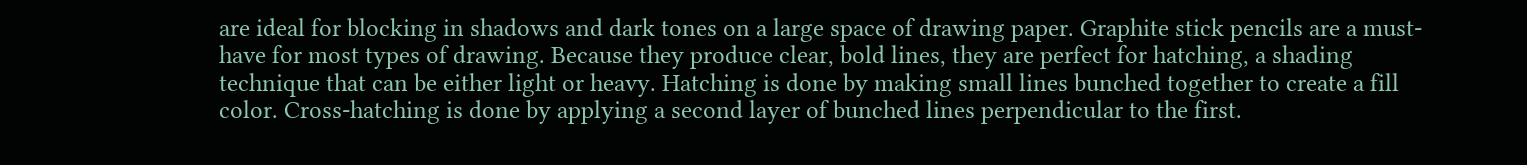are ideal for blocking in shadows and dark tones on a large space of drawing paper. Graphite stick pencils are a must-have for most types of drawing. Because they produce clear, bold lines, they are perfect for hatching, a shading technique that can be either light or heavy. Hatching is done by making small lines bunched together to create a fill color. Cross-hatching is done by applying a second layer of bunched lines perpendicular to the first.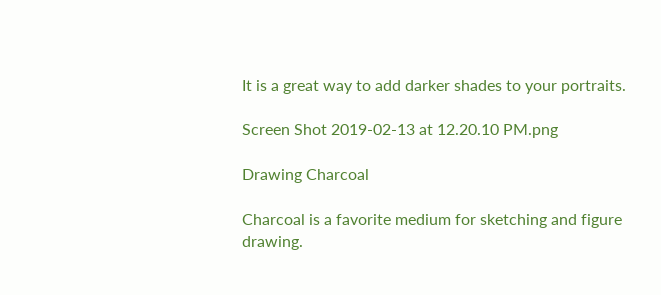It is a great way to add darker shades to your portraits.

Screen Shot 2019-02-13 at 12.20.10 PM.png

Drawing Charcoal

Charcoal is a favorite medium for sketching and figure drawing.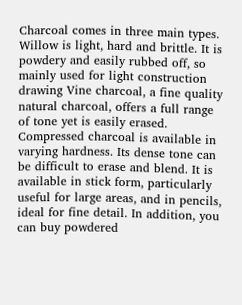Charcoal comes in three main types. Willow is light, hard and brittle. It is powdery and easily rubbed off, so mainly used for light construction drawing Vine charcoal, a fine quality natural charcoal, offers a full range of tone yet is easily erased. Compressed charcoal is available in varying hardness. Its dense tone can be difficult to erase and blend. It is available in stick form, particularly useful for large areas, and in pencils, ideal for fine detail. In addition, you can buy powdered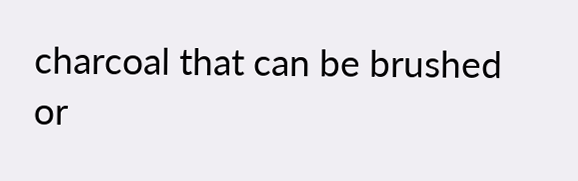charcoal that can be brushed or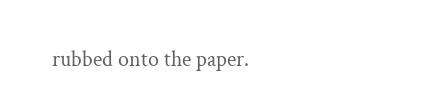rubbed onto the paper.